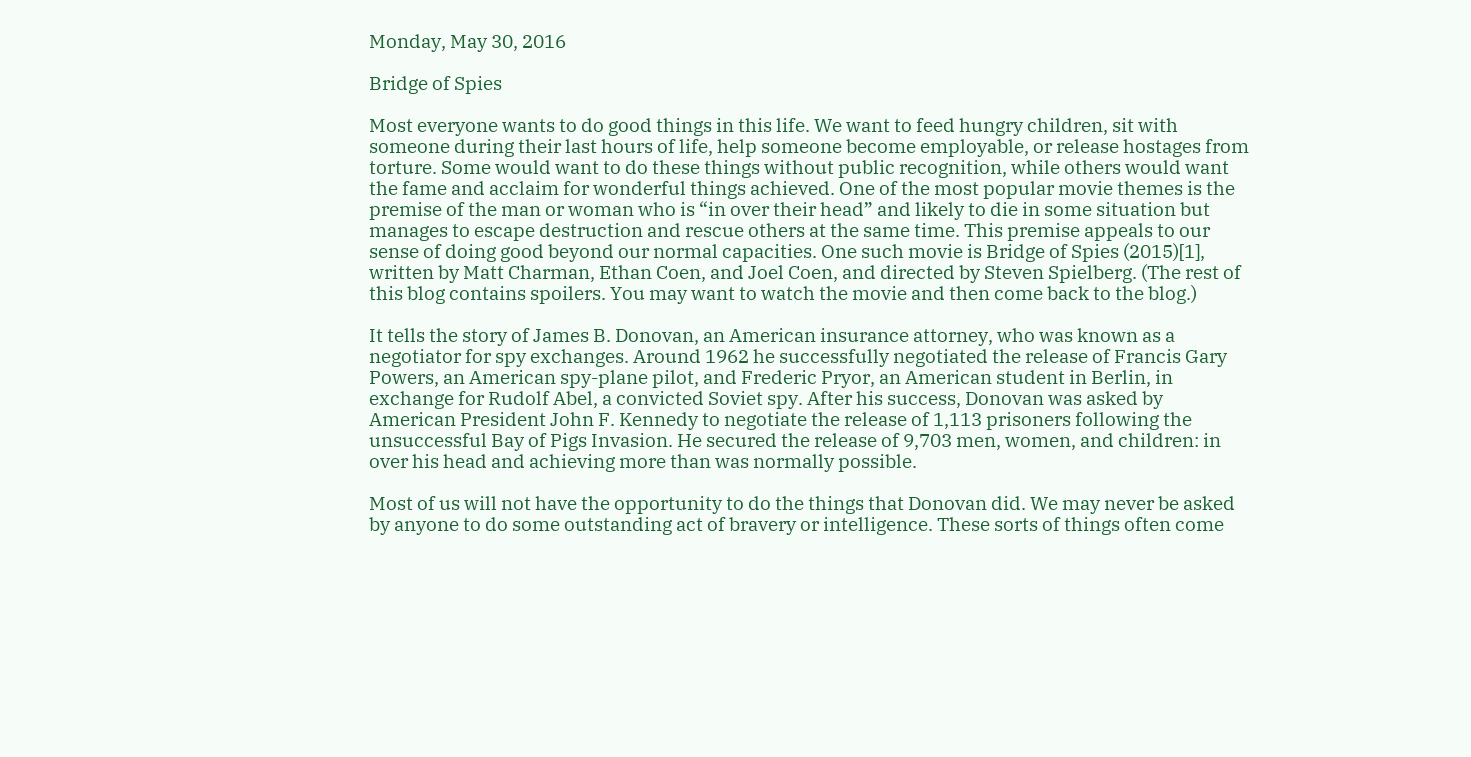Monday, May 30, 2016

Bridge of Spies

Most everyone wants to do good things in this life. We want to feed hungry children, sit with someone during their last hours of life, help someone become employable, or release hostages from torture. Some would want to do these things without public recognition, while others would want the fame and acclaim for wonderful things achieved. One of the most popular movie themes is the premise of the man or woman who is “in over their head” and likely to die in some situation but manages to escape destruction and rescue others at the same time. This premise appeals to our sense of doing good beyond our normal capacities. One such movie is Bridge of Spies (2015)[1], written by Matt Charman, Ethan Coen, and Joel Coen, and directed by Steven Spielberg. (The rest of this blog contains spoilers. You may want to watch the movie and then come back to the blog.)

It tells the story of James B. Donovan, an American insurance attorney, who was known as a negotiator for spy exchanges. Around 1962 he successfully negotiated the release of Francis Gary Powers, an American spy-plane pilot, and Frederic Pryor, an American student in Berlin, in exchange for Rudolf Abel, a convicted Soviet spy. After his success, Donovan was asked by American President John F. Kennedy to negotiate the release of 1,113 prisoners following the unsuccessful Bay of Pigs Invasion. He secured the release of 9,703 men, women, and children: in over his head and achieving more than was normally possible.

Most of us will not have the opportunity to do the things that Donovan did. We may never be asked by anyone to do some outstanding act of bravery or intelligence. These sorts of things often come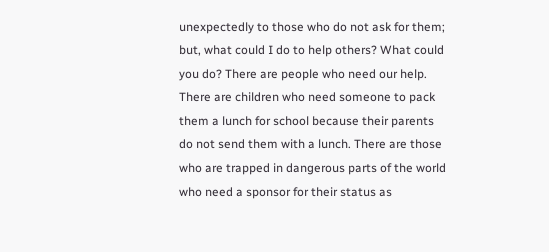unexpectedly to those who do not ask for them; but, what could I do to help others? What could you do? There are people who need our help. There are children who need someone to pack them a lunch for school because their parents do not send them with a lunch. There are those who are trapped in dangerous parts of the world who need a sponsor for their status as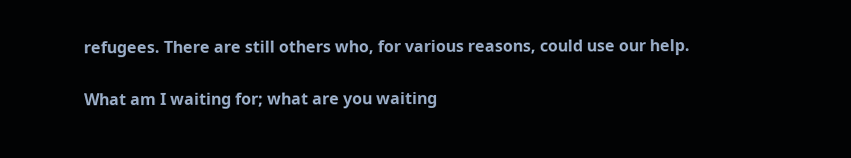refugees. There are still others who, for various reasons, could use our help.

What am I waiting for; what are you waiting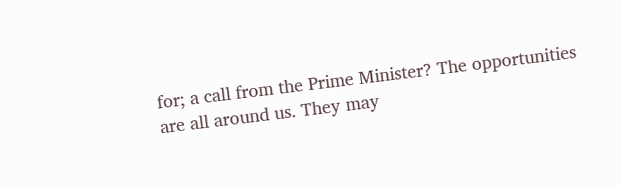for; a call from the Prime Minister? The opportunities are all around us. They may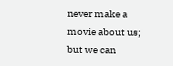never make a movie about us; but we can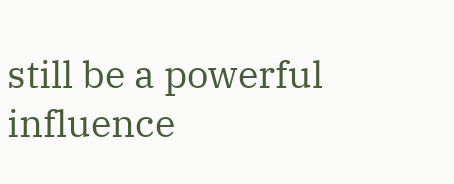still be a powerful influence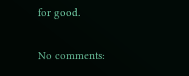for good.

No comments: